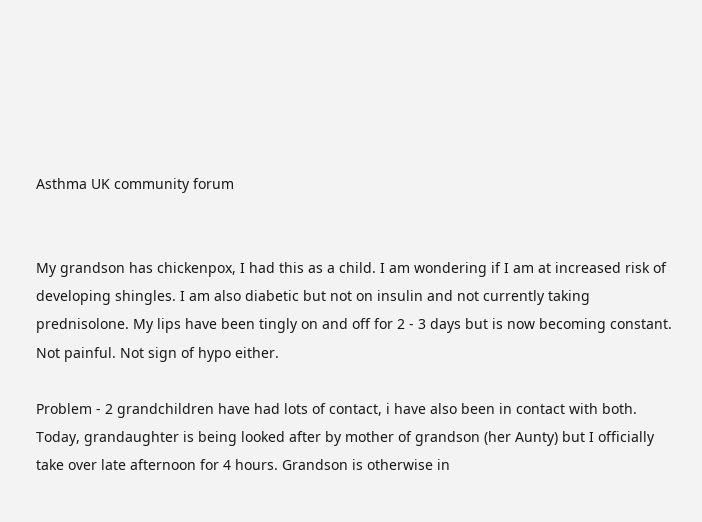Asthma UK community forum


My grandson has chickenpox, I had this as a child. I am wondering if I am at increased risk of developing shingles. I am also diabetic but not on insulin and not currently taking prednisolone. My lips have been tingly on and off for 2 - 3 days but is now becoming constant. Not painful. Not sign of hypo either.

Problem - 2 grandchildren have had lots of contact, i have also been in contact with both. Today, grandaughter is being looked after by mother of grandson (her Aunty) but I officially take over late afternoon for 4 hours. Grandson is otherwise in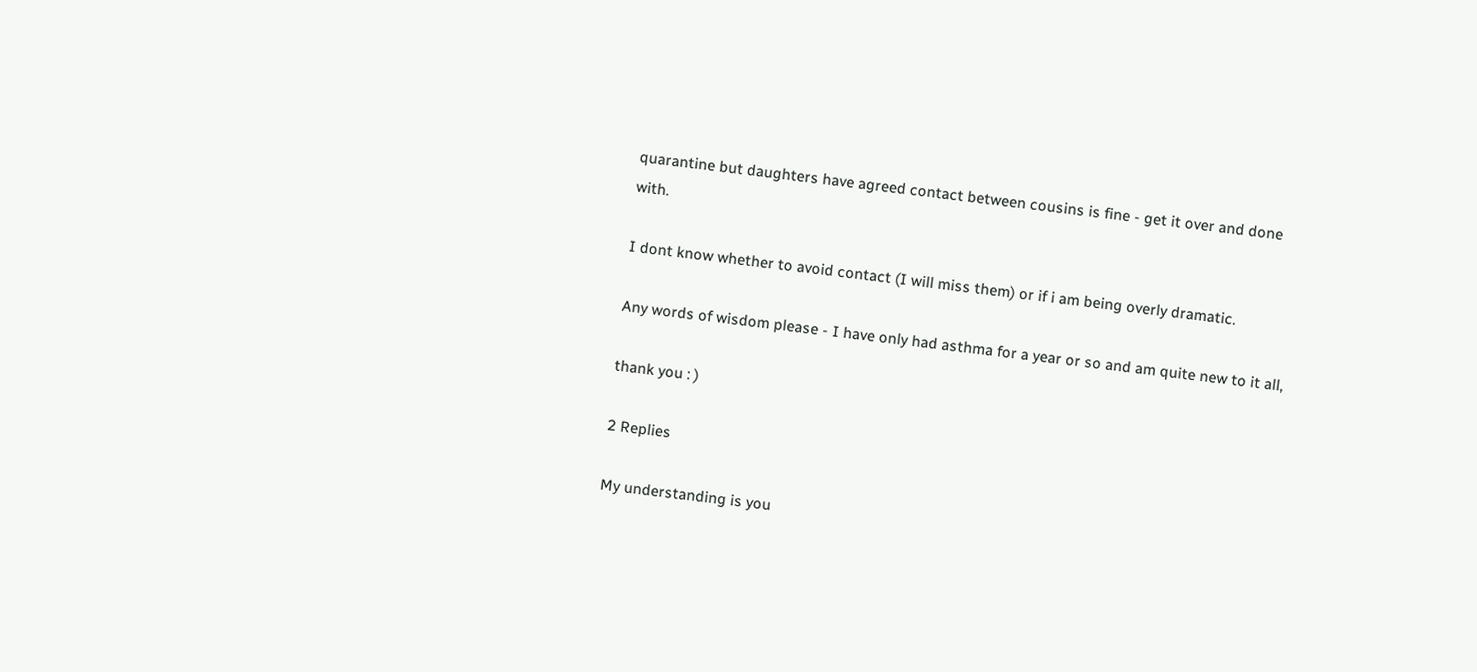quarantine but daughters have agreed contact between cousins is fine - get it over and done with.

I dont know whether to avoid contact (I will miss them) or if i am being overly dramatic.

Any words of wisdom please - I have only had asthma for a year or so and am quite new to it all,

thank you : )

2 Replies

My understanding is you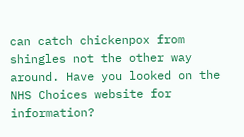can catch chickenpox from shingles not the other way around. Have you looked on the NHS Choices website for information?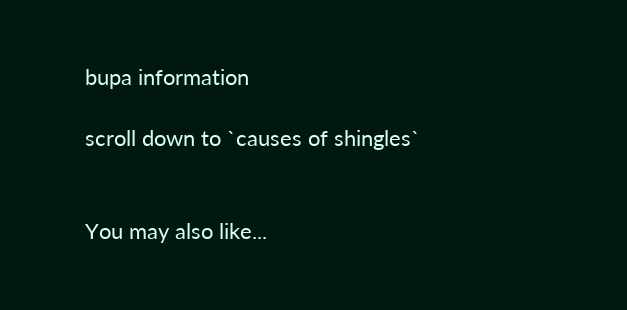bupa information

scroll down to `causes of shingles`


You may also like...